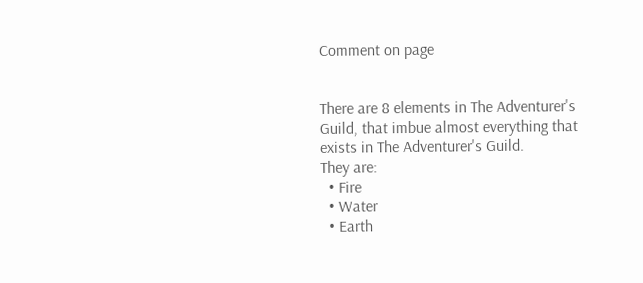Comment on page


There are 8 elements in The Adventurer's Guild, that imbue almost everything that exists in The Adventurer's Guild.
They are:
  • Fire
  • Water
  • Earth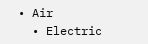• Air
  • Electric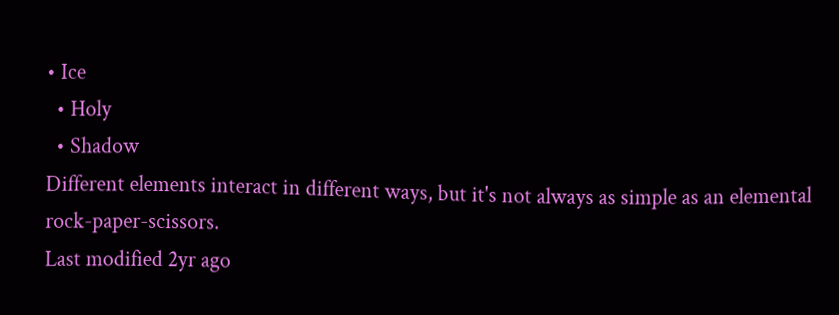• Ice
  • Holy
  • Shadow
Different elements interact in different ways, but it's not always as simple as an elemental rock-paper-scissors.
Last modified 2yr ago